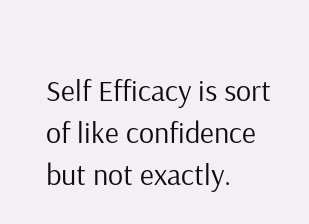Self Efficacy is sort of like confidence but not exactly.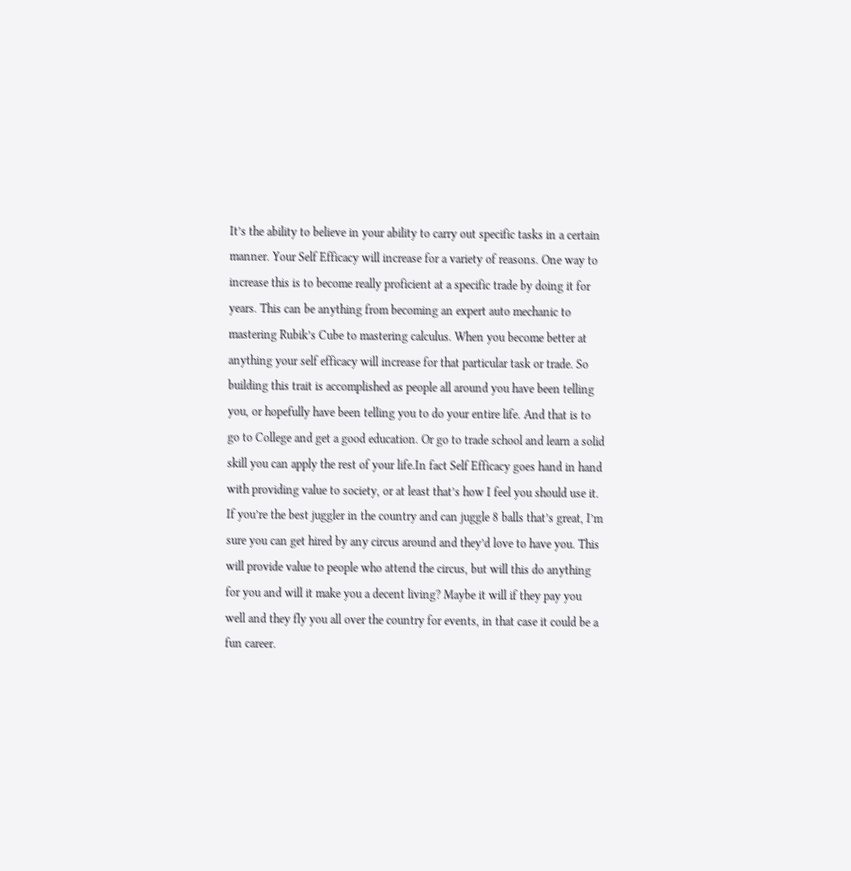It’s the ability to believe in your ability to carry out specific tasks in a certain manner. Your Self Efficacy will increase for a variety of reasons. One way to increase this is to become really proficient at a specific trade by doing it for years. This can be anything from becoming an expert auto mechanic to mastering Rubik’s Cube to mastering calculus. When you become better at anything your self efficacy will increase for that particular task or trade. So building this trait is accomplished as people all around you have been telling you, or hopefully have been telling you to do your entire life. And that is to go to College and get a good education. Or go to trade school and learn a solid skill you can apply the rest of your life.In fact Self Efficacy goes hand in hand with providing value to society, or at least that’s how I feel you should use it. If you’re the best juggler in the country and can juggle 8 balls that’s great, I’m sure you can get hired by any circus around and they’d love to have you. This will provide value to people who attend the circus, but will this do anything for you and will it make you a decent living? Maybe it will if they pay you well and they fly you all over the country for events, in that case it could be a fun career.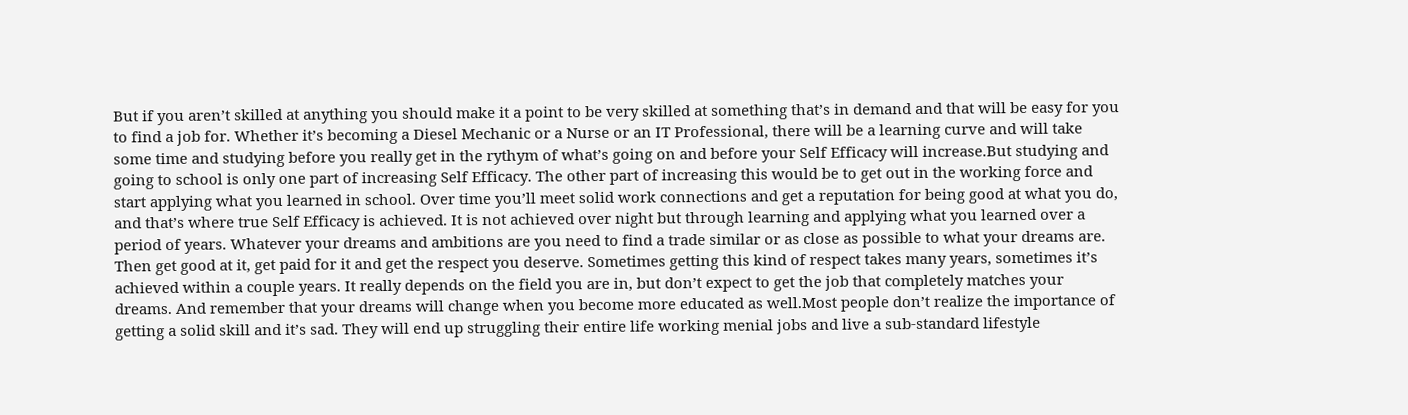But if you aren’t skilled at anything you should make it a point to be very skilled at something that’s in demand and that will be easy for you to find a job for. Whether it’s becoming a Diesel Mechanic or a Nurse or an IT Professional, there will be a learning curve and will take some time and studying before you really get in the rythym of what’s going on and before your Self Efficacy will increase.But studying and going to school is only one part of increasing Self Efficacy. The other part of increasing this would be to get out in the working force and start applying what you learned in school. Over time you’ll meet solid work connections and get a reputation for being good at what you do, and that’s where true Self Efficacy is achieved. It is not achieved over night but through learning and applying what you learned over a period of years. Whatever your dreams and ambitions are you need to find a trade similar or as close as possible to what your dreams are. Then get good at it, get paid for it and get the respect you deserve. Sometimes getting this kind of respect takes many years, sometimes it’s achieved within a couple years. It really depends on the field you are in, but don’t expect to get the job that completely matches your dreams. And remember that your dreams will change when you become more educated as well.Most people don’t realize the importance of getting a solid skill and it’s sad. They will end up struggling their entire life working menial jobs and live a sub-standard lifestyle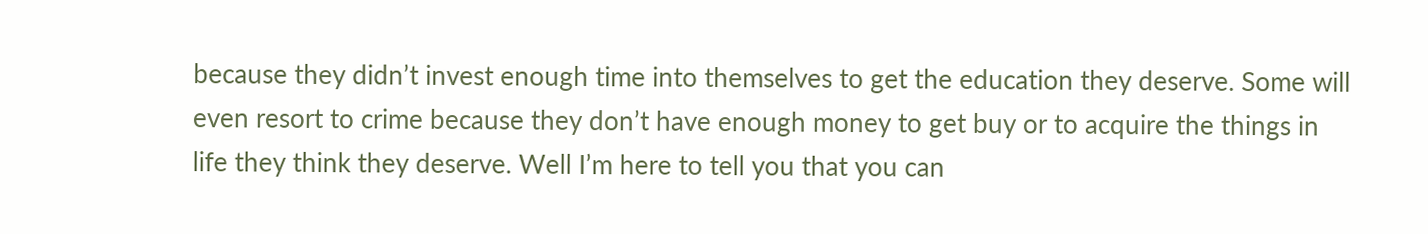because they didn’t invest enough time into themselves to get the education they deserve. Some will even resort to crime because they don’t have enough money to get buy or to acquire the things in life they think they deserve. Well I’m here to tell you that you can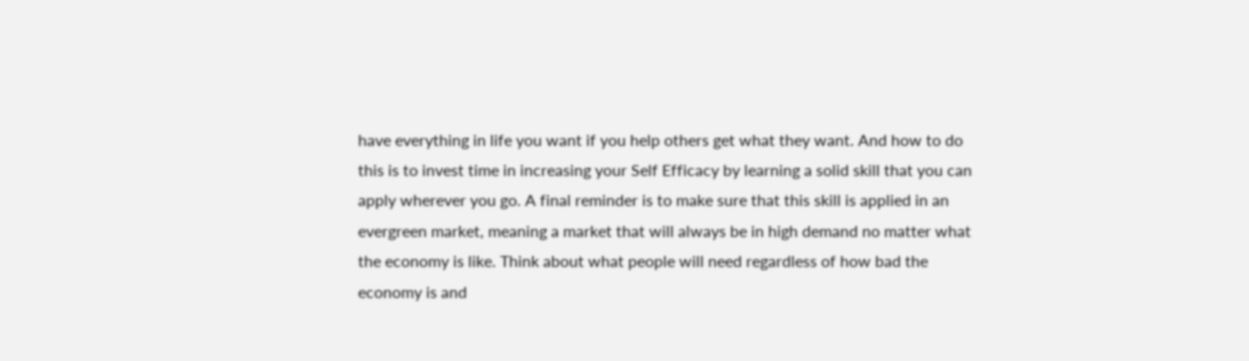have everything in life you want if you help others get what they want. And how to do this is to invest time in increasing your Self Efficacy by learning a solid skill that you can apply wherever you go. A final reminder is to make sure that this skill is applied in an evergreen market, meaning a market that will always be in high demand no matter what the economy is like. Think about what people will need regardless of how bad the economy is and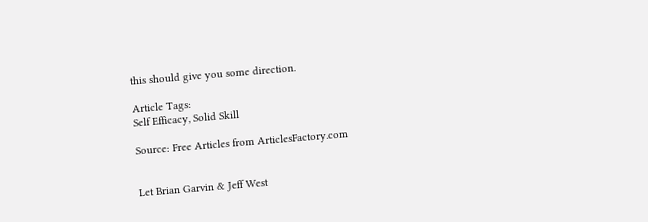this should give you some direction.

Article Tags:
Self Efficacy, Solid Skill

Source: Free Articles from ArticlesFactory.com


Let Brian Garvin & Jeff West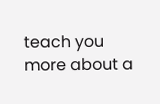teach you more about a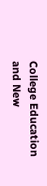College Education and New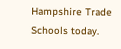Hampshire Trade Schools today.